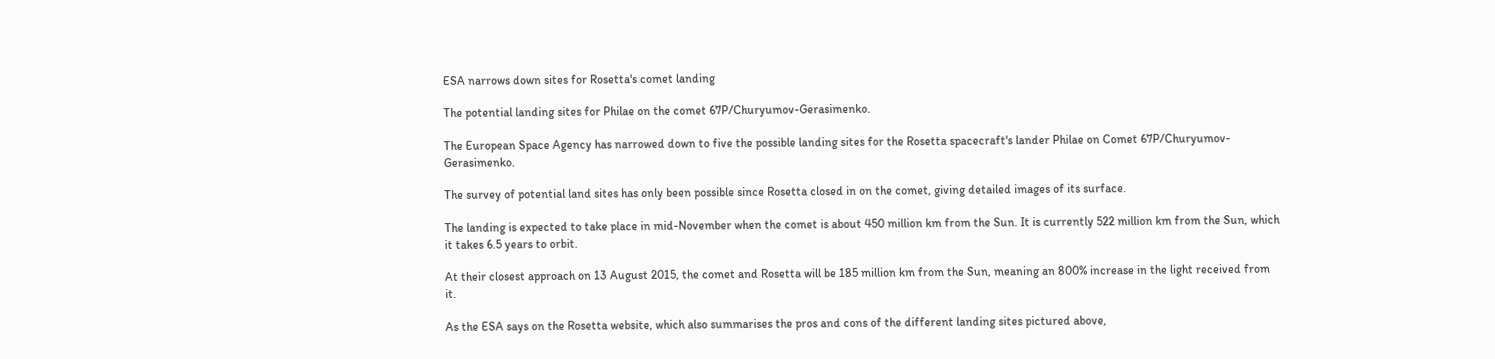ESA narrows down sites for Rosetta's comet landing

The potential landing sites for Philae on the comet 67P/Churyumov-Gerasimenko.

The European Space Agency has narrowed down to five the possible landing sites for the Rosetta spacecraft's lander Philae on Comet 67P/Churyumov-Gerasimenko.

The survey of potential land sites has only been possible since Rosetta closed in on the comet, giving detailed images of its surface.

The landing is expected to take place in mid-November when the comet is about 450 million km from the Sun. It is currently 522 million km from the Sun, which it takes 6.5 years to orbit.

At their closest approach on 13 August 2015, the comet and Rosetta will be 185 million km from the Sun, meaning an 800% increase in the light received from it.

As the ESA says on the Rosetta website, which also summarises the pros and cons of the different landing sites pictured above,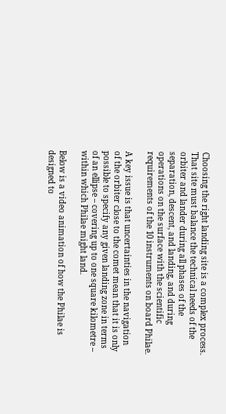Choosing the right landing site is a complex process. That site must balance the technical needs of the orbiter and lander during all phases of the separation, descent, and landing, and during operations on the surface with the scientific requirements of the 10 instruments on board Philae.

A key issue is that uncertainties in the navigation of the orbiter close to the comet mean that it is only possible to specify any given landing zone in terms of an ellipse – covering up to one square kilometre – within which Philae might land.

Below is a video animation of how the Philae is designed to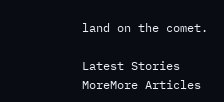land on the comet.

Latest Stories
MoreMore Articles